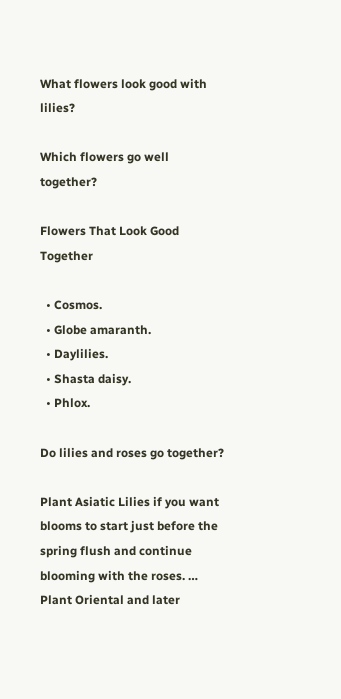What flowers look good with lilies?

Which flowers go well together?

Flowers That Look Good Together

  • Cosmos.
  • Globe amaranth.
  • Daylilies.
  • Shasta daisy.
  • Phlox.

Do lilies and roses go together?

Plant Asiatic Lilies if you want blooms to start just before the spring flush and continue blooming with the roses. … Plant Oriental and later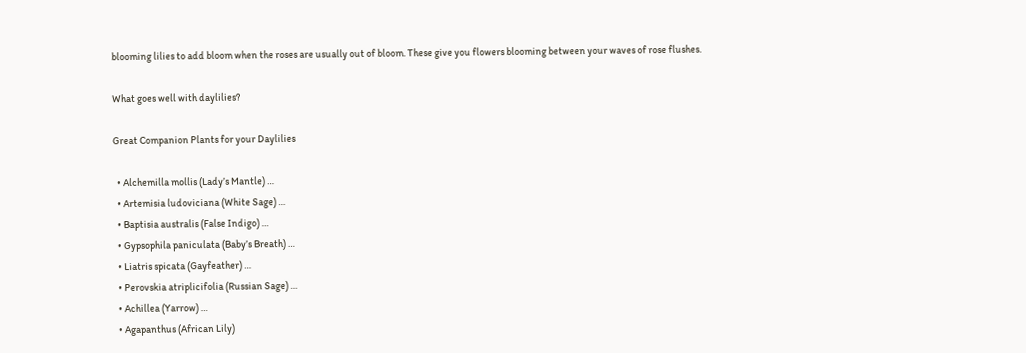blooming lilies to add bloom when the roses are usually out of bloom. These give you flowers blooming between your waves of rose flushes.

What goes well with daylilies?

Great Companion Plants for your Daylilies

  • Alchemilla mollis (Lady’s Mantle) …
  • Artemisia ludoviciana (White Sage) …
  • Baptisia australis (False Indigo) …
  • Gypsophila paniculata (Baby’s Breath) …
  • Liatris spicata (Gayfeather) …
  • Perovskia atriplicifolia (Russian Sage) …
  • Achillea (Yarrow) …
  • Agapanthus (African Lily)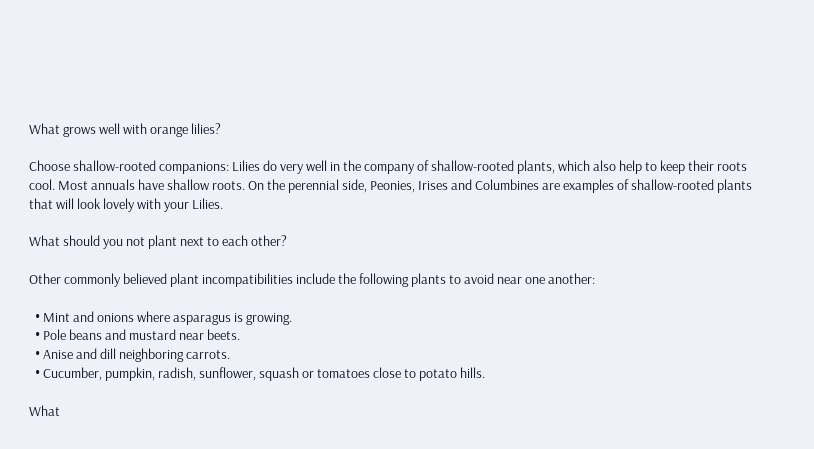What grows well with orange lilies?

Choose shallow-rooted companions: Lilies do very well in the company of shallow-rooted plants, which also help to keep their roots cool. Most annuals have shallow roots. On the perennial side, Peonies, Irises and Columbines are examples of shallow-rooted plants that will look lovely with your Lilies.

What should you not plant next to each other?

Other commonly believed plant incompatibilities include the following plants to avoid near one another:

  • Mint and onions where asparagus is growing.
  • Pole beans and mustard near beets.
  • Anise and dill neighboring carrots.
  • Cucumber, pumpkin, radish, sunflower, squash or tomatoes close to potato hills.

What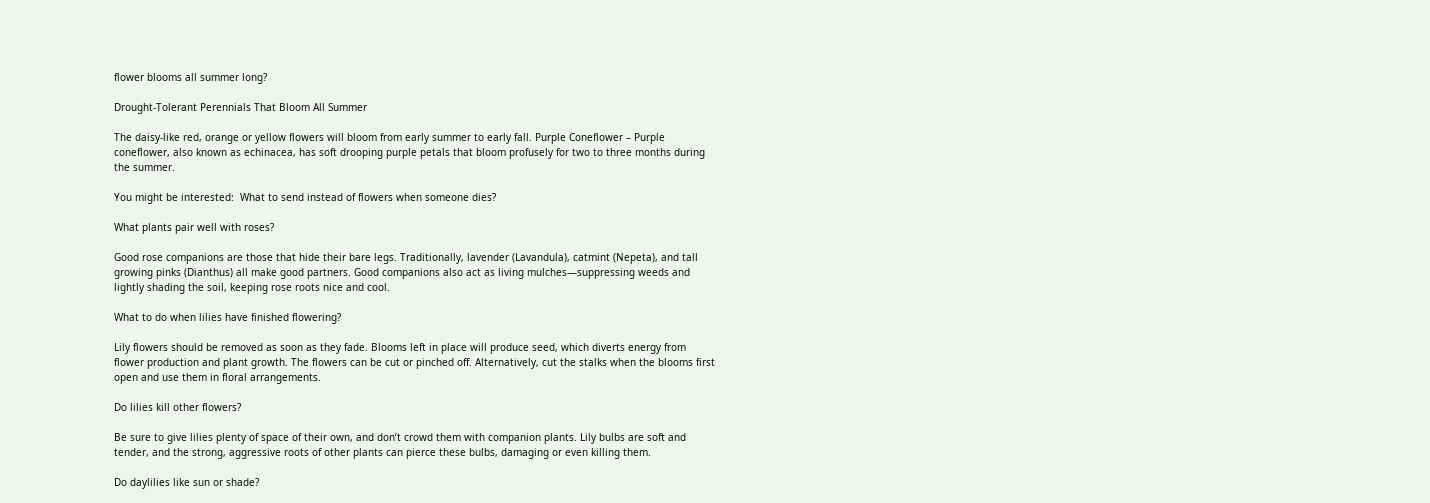flower blooms all summer long?

Drought-Tolerant Perennials That Bloom All Summer

The daisy-like red, orange or yellow flowers will bloom from early summer to early fall. Purple Coneflower – Purple coneflower, also known as echinacea, has soft drooping purple petals that bloom profusely for two to three months during the summer.

You might be interested:  What to send instead of flowers when someone dies?

What plants pair well with roses?

Good rose companions are those that hide their bare legs. Traditionally, lavender (Lavandula), catmint (Nepeta), and tall growing pinks (Dianthus) all make good partners. Good companions also act as living mulches—suppressing weeds and lightly shading the soil, keeping rose roots nice and cool.

What to do when lilies have finished flowering?

Lily flowers should be removed as soon as they fade. Blooms left in place will produce seed, which diverts energy from flower production and plant growth. The flowers can be cut or pinched off. Alternatively, cut the stalks when the blooms first open and use them in floral arrangements.

Do lilies kill other flowers?

Be sure to give lilies plenty of space of their own, and don’t crowd them with companion plants. Lily bulbs are soft and tender, and the strong, aggressive roots of other plants can pierce these bulbs, damaging or even killing them.

Do daylilies like sun or shade?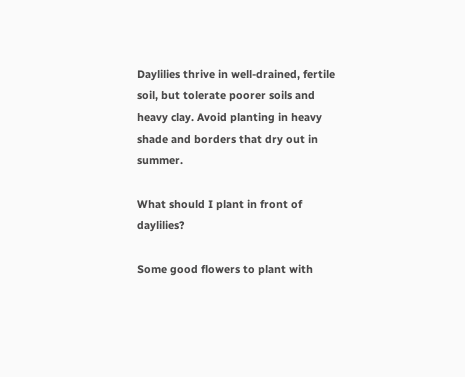Daylilies thrive in well-drained, fertile soil, but tolerate poorer soils and heavy clay. Avoid planting in heavy shade and borders that dry out in summer.

What should I plant in front of daylilies?

Some good flowers to plant with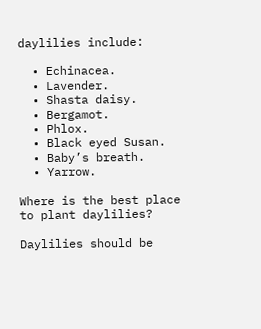daylilies include:

  • Echinacea.
  • Lavender.
  • Shasta daisy.
  • Bergamot.
  • Phlox.
  • Black eyed Susan.
  • Baby’s breath.
  • Yarrow.

Where is the best place to plant daylilies?

Daylilies should be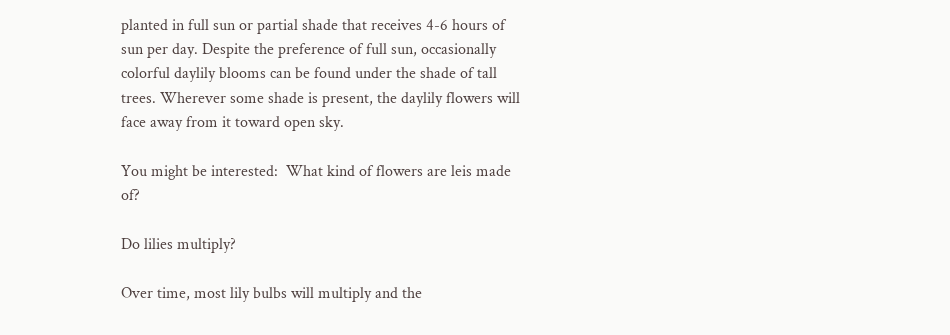planted in full sun or partial shade that receives 4-6 hours of sun per day. Despite the preference of full sun, occasionally colorful daylily blooms can be found under the shade of tall trees. Wherever some shade is present, the daylily flowers will face away from it toward open sky.

You might be interested:  What kind of flowers are leis made of?

Do lilies multiply?

Over time, most lily bulbs will multiply and the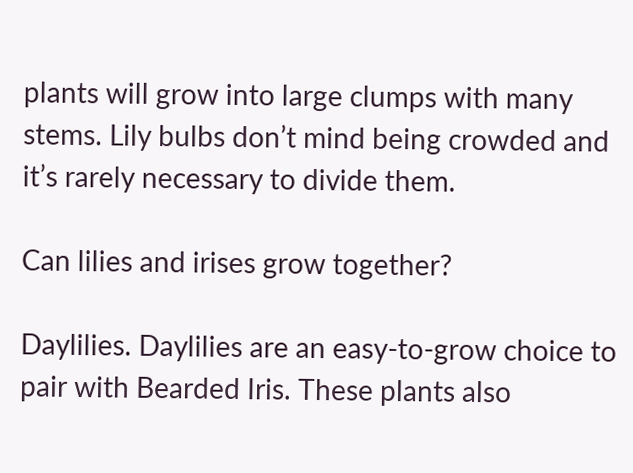plants will grow into large clumps with many stems. Lily bulbs don’t mind being crowded and it’s rarely necessary to divide them.

Can lilies and irises grow together?

Daylilies. Daylilies are an easy-to-grow choice to pair with Bearded Iris. These plants also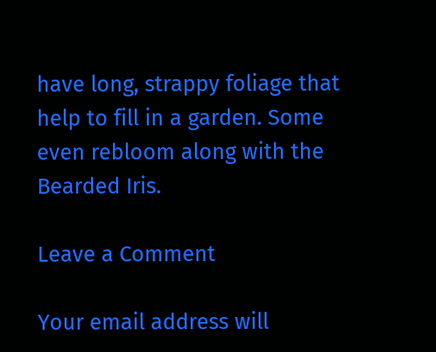have long, strappy foliage that help to fill in a garden. Some even rebloom along with the Bearded Iris.

Leave a Comment

Your email address will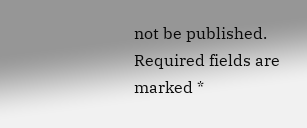not be published. Required fields are marked *